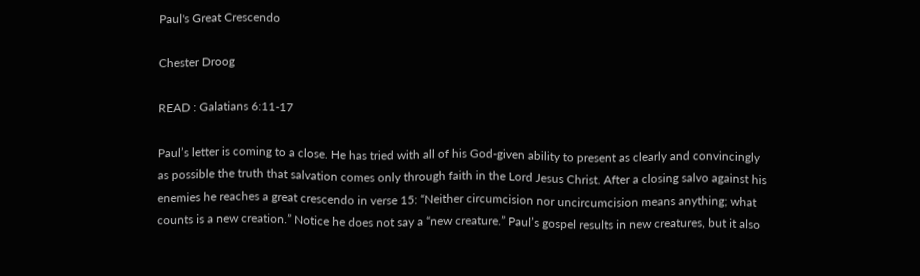Paul's Great Crescendo

Chester Droog

READ : Galatians 6:11-17

Paul’s letter is coming to a close. He has tried with all of his God-given ability to present as clearly and convincingly as possible the truth that salvation comes only through faith in the Lord Jesus Christ. After a closing salvo against his enemies he reaches a great crescendo in verse 15: “Neither circumcision nor uncircumcision means anything; what counts is a new creation.” Notice he does not say a “new creature.” Paul’s gospel results in new creatures, but it also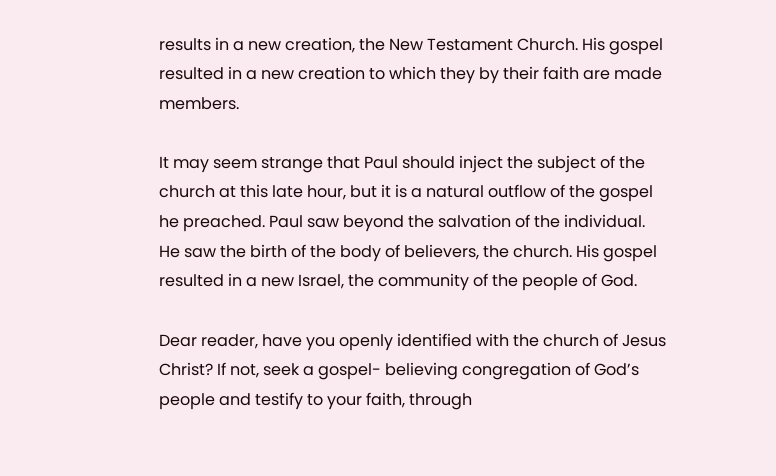results in a new creation, the New Testament Church. His gospel resulted in a new creation to which they by their faith are made members.

It may seem strange that Paul should inject the subject of the church at this late hour, but it is a natural outflow of the gospel he preached. Paul saw beyond the salvation of the individual. He saw the birth of the body of believers, the church. His gospel resulted in a new Israel, the community of the people of God.

Dear reader, have you openly identified with the church of Jesus Christ? If not, seek a gospel- believing congregation of God’s people and testify to your faith, through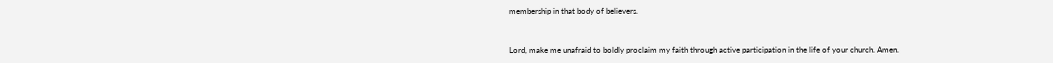membership in that body of believers.


Lord, make me unafraid to boldly proclaim my faith through active participation in the life of your church. Amen.